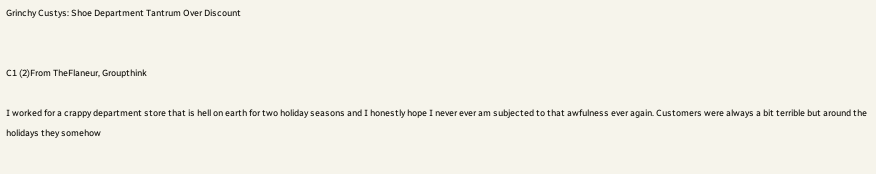Grinchy Custys: Shoe Department Tantrum Over Discount


C1 (2)From TheFlaneur, Groupthink

I worked for a crappy department store that is hell on earth for two holiday seasons and I honestly hope I never ever am subjected to that awfulness ever again. Customers were always a bit terrible but around the holidays they somehow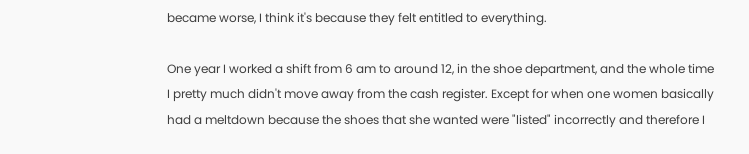became worse, I think it's because they felt entitled to everything.

One year I worked a shift from 6 am to around 12, in the shoe department, and the whole time I pretty much didn't move away from the cash register. Except for when one women basically had a meltdown because the shoes that she wanted were "listed" incorrectly and therefore I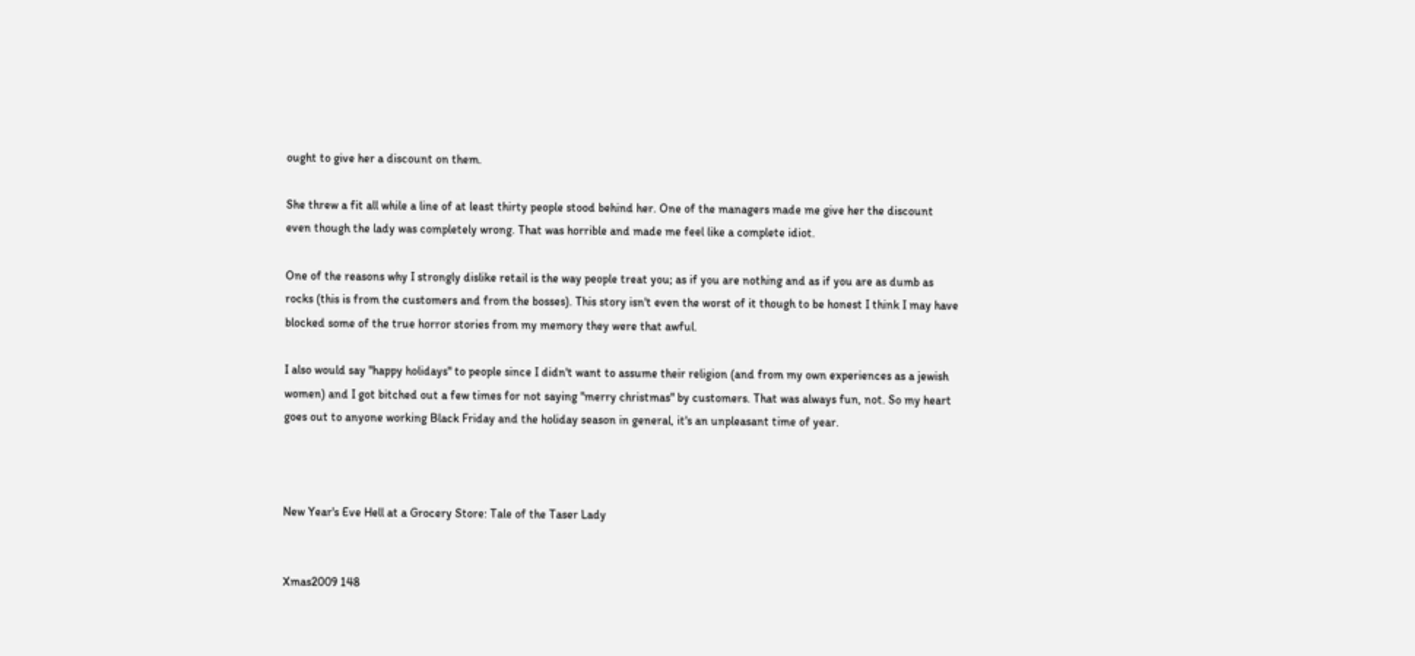ought to give her a discount on them.

She threw a fit all while a line of at least thirty people stood behind her. One of the managers made me give her the discount even though the lady was completely wrong. That was horrible and made me feel like a complete idiot.

One of the reasons why I strongly dislike retail is the way people treat you; as if you are nothing and as if you are as dumb as rocks (this is from the customers and from the bosses). This story isn't even the worst of it though to be honest I think I may have blocked some of the true horror stories from my memory they were that awful.

I also would say "happy holidays" to people since I didn't want to assume their religion (and from my own experiences as a jewish women) and I got bitched out a few times for not saying "merry christmas" by customers. That was always fun, not. So my heart goes out to anyone working Black Friday and the holiday season in general, it's an unpleasant time of year.



New Year's Eve Hell at a Grocery Store: Tale of the Taser Lady


Xmas2009 148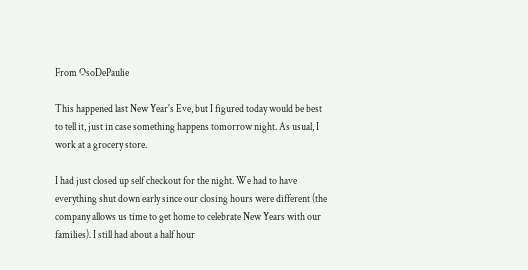From OsoDePaulie

This happened last New Year's Eve, but I figured today would be best to tell it, just in case something happens tomorrow night. As usual, I work at a grocery store.

I had just closed up self checkout for the night. We had to have everything shut down early since our closing hours were different (the company allows us time to get home to celebrate New Years with our families). I still had about a half hour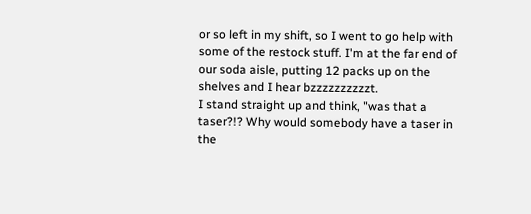or so left in my shift, so I went to go help with some of the restock stuff. I'm at the far end of our soda aisle, putting 12 packs up on the shelves and I hear bzzzzzzzzzzt.
I stand straight up and think, "was that a taser?!? Why would somebody have a taser in the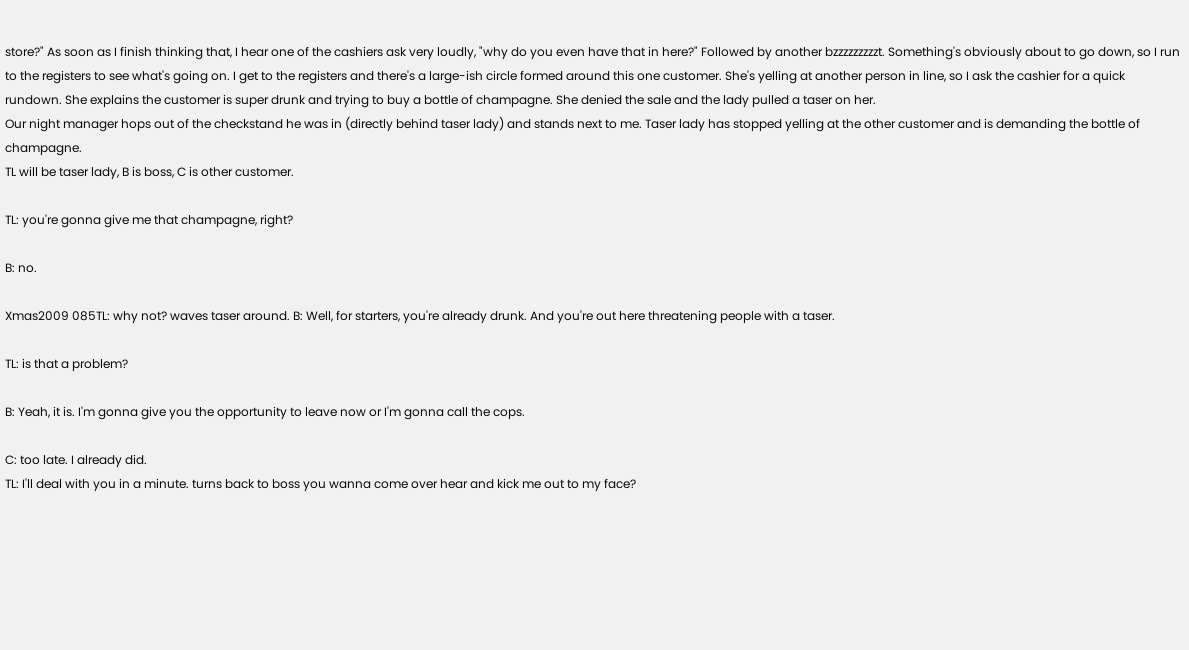store?" As soon as I finish thinking that, I hear one of the cashiers ask very loudly, "why do you even have that in here?" Followed by another bzzzzzzzzzt. Something's obviously about to go down, so I run to the registers to see what's going on. I get to the registers and there's a large-ish circle formed around this one customer. She's yelling at another person in line, so I ask the cashier for a quick rundown. She explains the customer is super drunk and trying to buy a bottle of champagne. She denied the sale and the lady pulled a taser on her.
Our night manager hops out of the checkstand he was in (directly behind taser lady) and stands next to me. Taser lady has stopped yelling at the other customer and is demanding the bottle of champagne.
TL will be taser lady, B is boss, C is other customer.

TL: you're gonna give me that champagne, right?

B: no.

Xmas2009 085TL: why not? waves taser around. B: Well, for starters, you're already drunk. And you're out here threatening people with a taser.

TL: is that a problem?

B: Yeah, it is. I'm gonna give you the opportunity to leave now or I'm gonna call the cops.

C: too late. I already did.
TL: I'll deal with you in a minute. turns back to boss you wanna come over hear and kick me out to my face?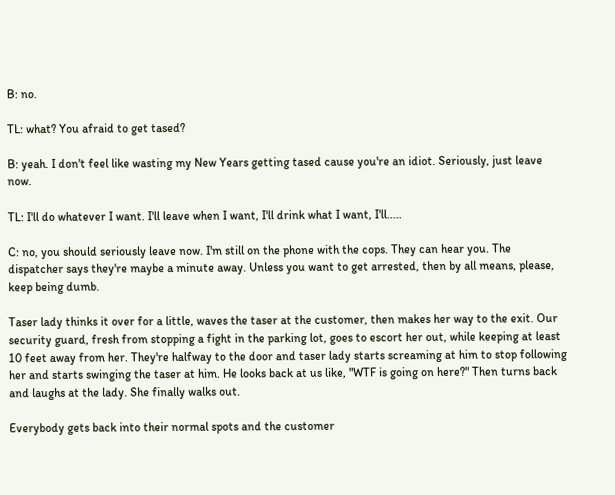B: no.

TL: what? You afraid to get tased?

B: yeah. I don't feel like wasting my New Years getting tased cause you're an idiot. Seriously, just leave now.

TL: I'll do whatever I want. I'll leave when I want, I'll drink what I want, I'll.....

C: no, you should seriously leave now. I'm still on the phone with the cops. They can hear you. The dispatcher says they're maybe a minute away. Unless you want to get arrested, then by all means, please, keep being dumb.

Taser lady thinks it over for a little, waves the taser at the customer, then makes her way to the exit. Our security guard, fresh from stopping a fight in the parking lot, goes to escort her out, while keeping at least 10 feet away from her. They're halfway to the door and taser lady starts screaming at him to stop following her and starts swinging the taser at him. He looks back at us like, "WTF is going on here?" Then turns back and laughs at the lady. She finally walks out.

Everybody gets back into their normal spots and the customer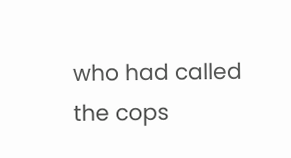who had called the cops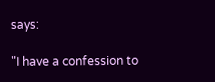says:

"I have a confession to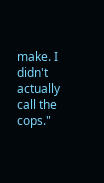make. I didn't actually call the cops."